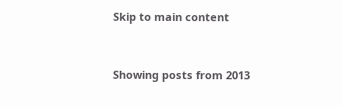Skip to main content


Showing posts from 2013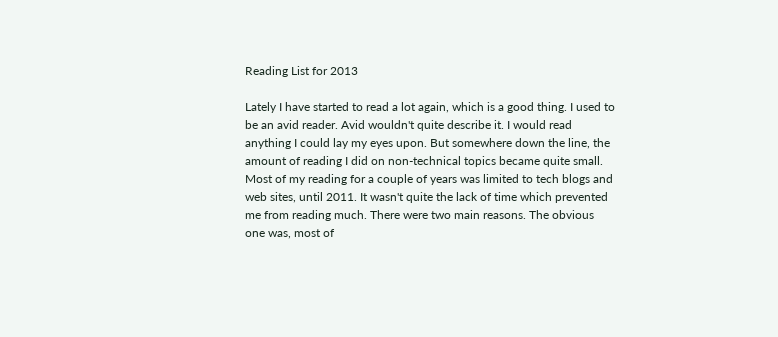Reading List for 2013

Lately I have started to read a lot again, which is a good thing. I used to be an avid reader. Avid wouldn't quite describe it. I would read anything I could lay my eyes upon. But somewhere down the line, the amount of reading I did on non-technical topics became quite small. Most of my reading for a couple of years was limited to tech blogs and web sites, until 2011. It wasn't quite the lack of time which prevented me from reading much. There were two main reasons. The obvious one was, most of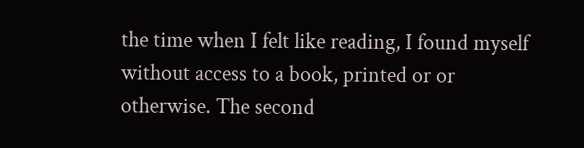the time when I felt like reading, I found myself without access to a book, printed or or otherwise. The second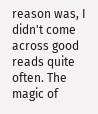reason was, I didn't come across good reads quite often. The magic of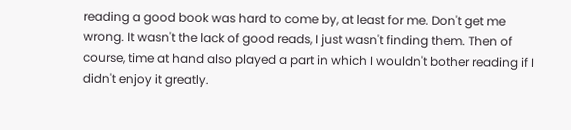reading a good book was hard to come by, at least for me. Don't get me wrong. It wasn't the lack of good reads, I just wasn't finding them. Then of course, time at hand also played a part in which I wouldn't bother reading if I didn't enjoy it greatly.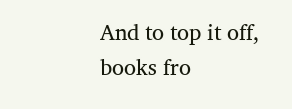And to top it off, books fro